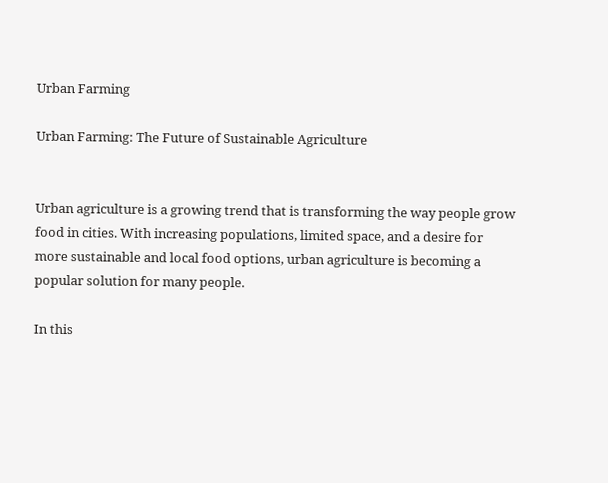Urban Farming

Urban Farming: The Future of Sustainable Agriculture


Urban agriculture is a growing trend that is transforming the way people grow food in cities. With increasing populations, limited space, and a desire for more sustainable and local food options, urban agriculture is becoming a popular solution for many people.

In this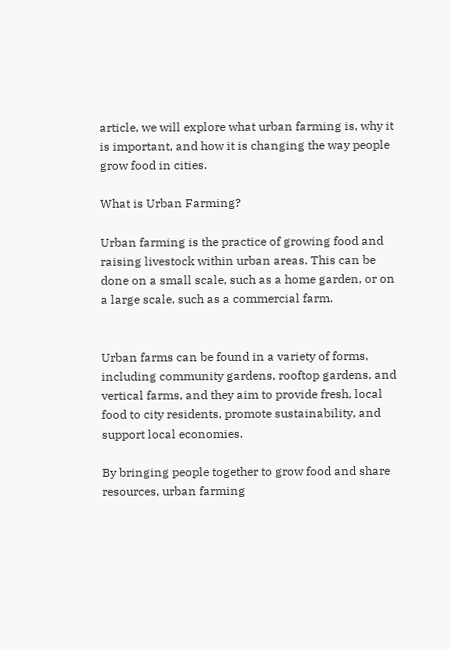article, we will explore what urban farming is, why it is important, and how it is changing the way people grow food in cities.

What is Urban Farming?

Urban farming is the practice of growing food and raising livestock within urban areas. This can be done on a small scale, such as a home garden, or on a large scale, such as a commercial farm.


Urban farms can be found in a variety of forms, including community gardens, rooftop gardens, and vertical farms, and they aim to provide fresh, local food to city residents, promote sustainability, and support local economies.

By bringing people together to grow food and share resources, urban farming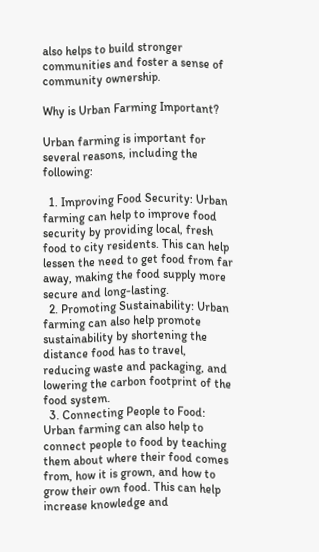also helps to build stronger communities and foster a sense of community ownership.

Why is Urban Farming Important?

Urban farming is important for several reasons, including the following:

  1. Improving Food Security: Urban farming can help to improve food security by providing local, fresh food to city residents. This can help lessen the need to get food from far away, making the food supply more secure and long-lasting.
  2. Promoting Sustainability: Urban farming can also help promote sustainability by shortening the distance food has to travel, reducing waste and packaging, and lowering the carbon footprint of the food system.
  3. Connecting People to Food: Urban farming can also help to connect people to food by teaching them about where their food comes from, how it is grown, and how to grow their own food. This can help increase knowledge and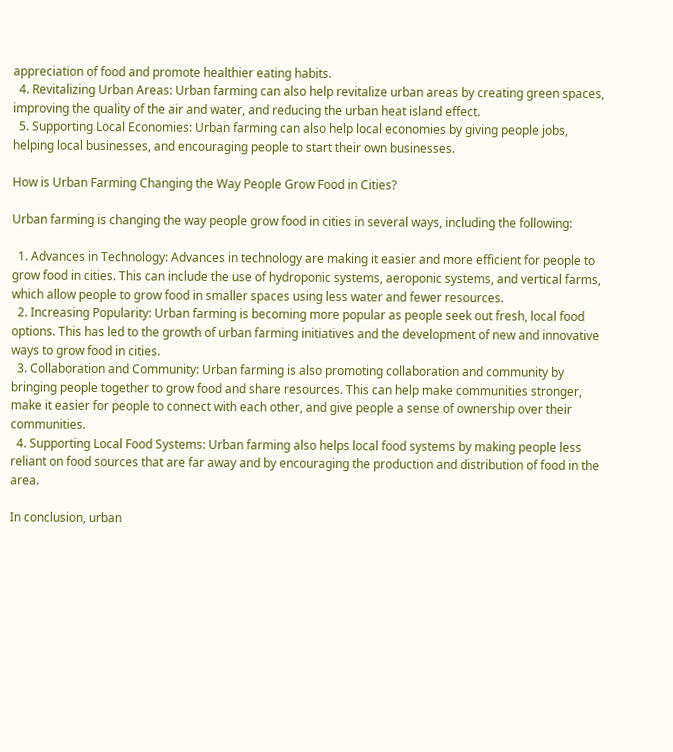appreciation of food and promote healthier eating habits.
  4. Revitalizing Urban Areas: Urban farming can also help revitalize urban areas by creating green spaces, improving the quality of the air and water, and reducing the urban heat island effect.
  5. Supporting Local Economies: Urban farming can also help local economies by giving people jobs, helping local businesses, and encouraging people to start their own businesses.

How is Urban Farming Changing the Way People Grow Food in Cities?

Urban farming is changing the way people grow food in cities in several ways, including the following:

  1. Advances in Technology: Advances in technology are making it easier and more efficient for people to grow food in cities. This can include the use of hydroponic systems, aeroponic systems, and vertical farms, which allow people to grow food in smaller spaces using less water and fewer resources.
  2. Increasing Popularity: Urban farming is becoming more popular as people seek out fresh, local food options. This has led to the growth of urban farming initiatives and the development of new and innovative ways to grow food in cities.
  3. Collaboration and Community: Urban farming is also promoting collaboration and community by bringing people together to grow food and share resources. This can help make communities stronger, make it easier for people to connect with each other, and give people a sense of ownership over their communities.
  4. Supporting Local Food Systems: Urban farming also helps local food systems by making people less reliant on food sources that are far away and by encouraging the production and distribution of food in the area.

In conclusion, urban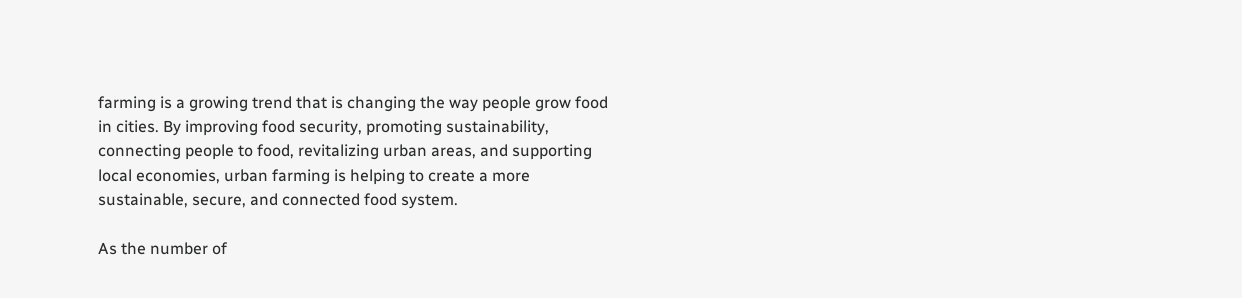farming is a growing trend that is changing the way people grow food in cities. By improving food security, promoting sustainability, connecting people to food, revitalizing urban areas, and supporting local economies, urban farming is helping to create a more sustainable, secure, and connected food system.

As the number of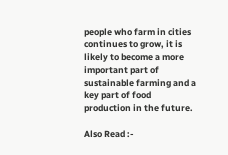people who farm in cities continues to grow, it is likely to become a more important part of sustainable farming and a key part of food production in the future.

Also Read :-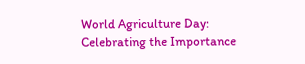World Agriculture Day: Celebrating the Importance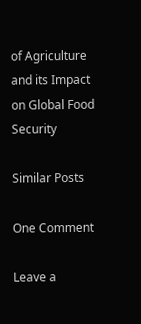of Agriculture and its Impact on Global Food Security

Similar Posts

One Comment

Leave a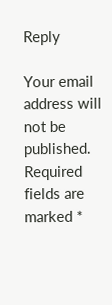Reply

Your email address will not be published. Required fields are marked *